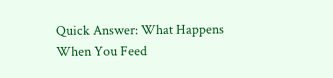Quick Answer: What Happens When You Feed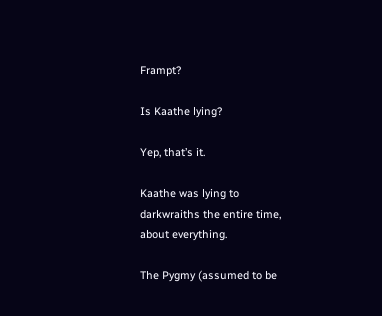Frampt?

Is Kaathe lying?

Yep, that’s it.

Kaathe was lying to darkwraiths the entire time, about everything.

The Pygmy (assumed to be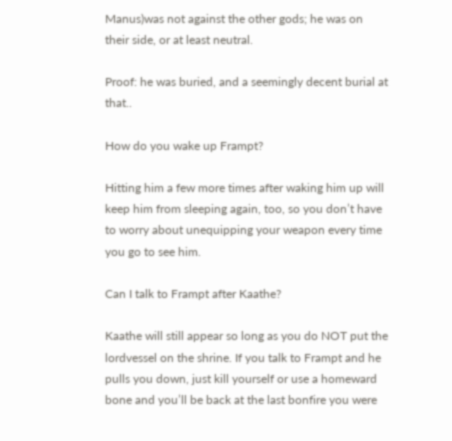Manus)was not against the other gods; he was on their side, or at least neutral.

Proof: he was buried, and a seemingly decent burial at that..

How do you wake up Frampt?

Hitting him a few more times after waking him up will keep him from sleeping again, too, so you don’t have to worry about unequipping your weapon every time you go to see him.

Can I talk to Frampt after Kaathe?

Kaathe will still appear so long as you do NOT put the lordvessel on the shrine. If you talk to Frampt and he pulls you down, just kill yourself or use a homeward bone and you’ll be back at the last bonfire you were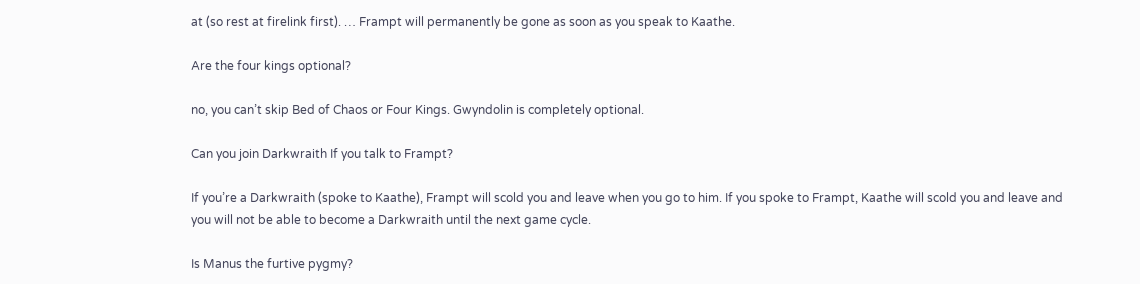at (so rest at firelink first). … Frampt will permanently be gone as soon as you speak to Kaathe.

Are the four kings optional?

no, you can’t skip Bed of Chaos or Four Kings. Gwyndolin is completely optional.

Can you join Darkwraith If you talk to Frampt?

If you’re a Darkwraith (spoke to Kaathe), Frampt will scold you and leave when you go to him. If you spoke to Frampt, Kaathe will scold you and leave and you will not be able to become a Darkwraith until the next game cycle.

Is Manus the furtive pygmy?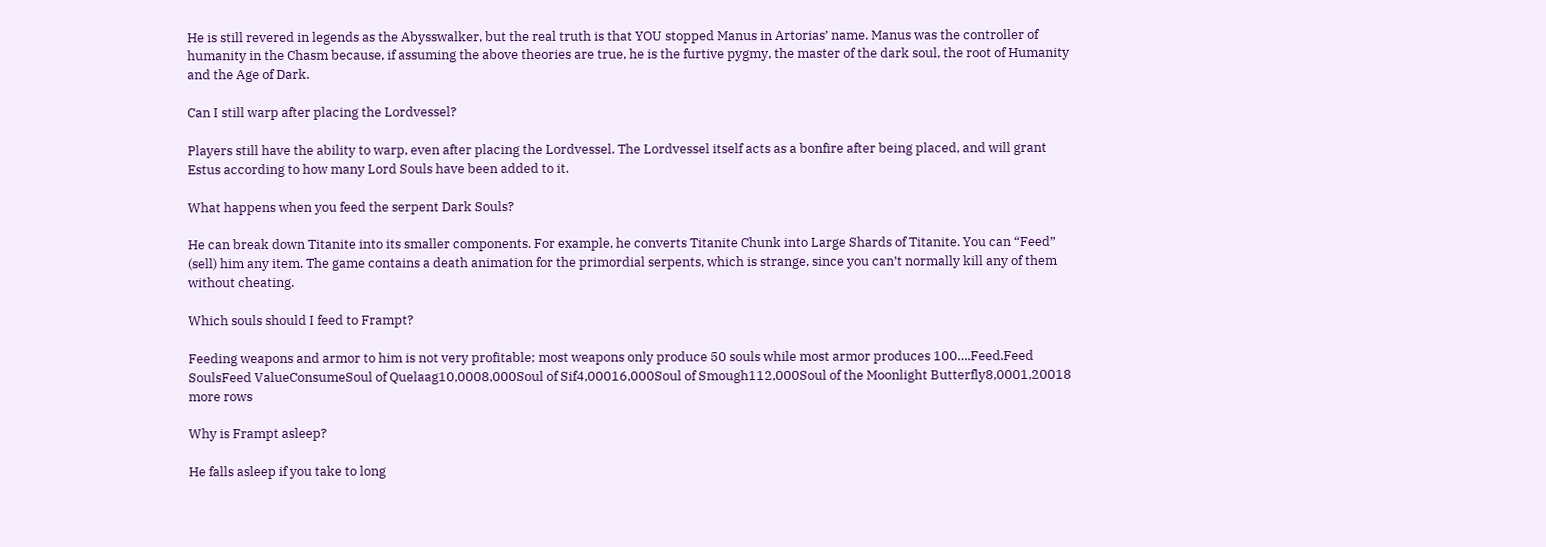He is still revered in legends as the Abysswalker, but the real truth is that YOU stopped Manus in Artorias’ name. Manus was the controller of humanity in the Chasm because, if assuming the above theories are true, he is the furtive pygmy, the master of the dark soul, the root of Humanity and the Age of Dark.

Can I still warp after placing the Lordvessel?

Players still have the ability to warp, even after placing the Lordvessel. The Lordvessel itself acts as a bonfire after being placed, and will grant Estus according to how many Lord Souls have been added to it.

What happens when you feed the serpent Dark Souls?

He can break down Titanite into its smaller components. For example, he converts Titanite Chunk into Large Shards of Titanite. You can “Feed” (sell) him any item. The game contains a death animation for the primordial serpents, which is strange, since you can’t normally kill any of them without cheating.

Which souls should I feed to Frampt?

Feeding weapons and armor to him is not very profitable; most weapons only produce 50 souls while most armor produces 100….Feed.Feed SoulsFeed ValueConsumeSoul of Quelaag10,0008,000Soul of Sif4,00016,000Soul of Smough112,000Soul of the Moonlight Butterfly8,0001,20018 more rows

Why is Frampt asleep?

He falls asleep if you take to long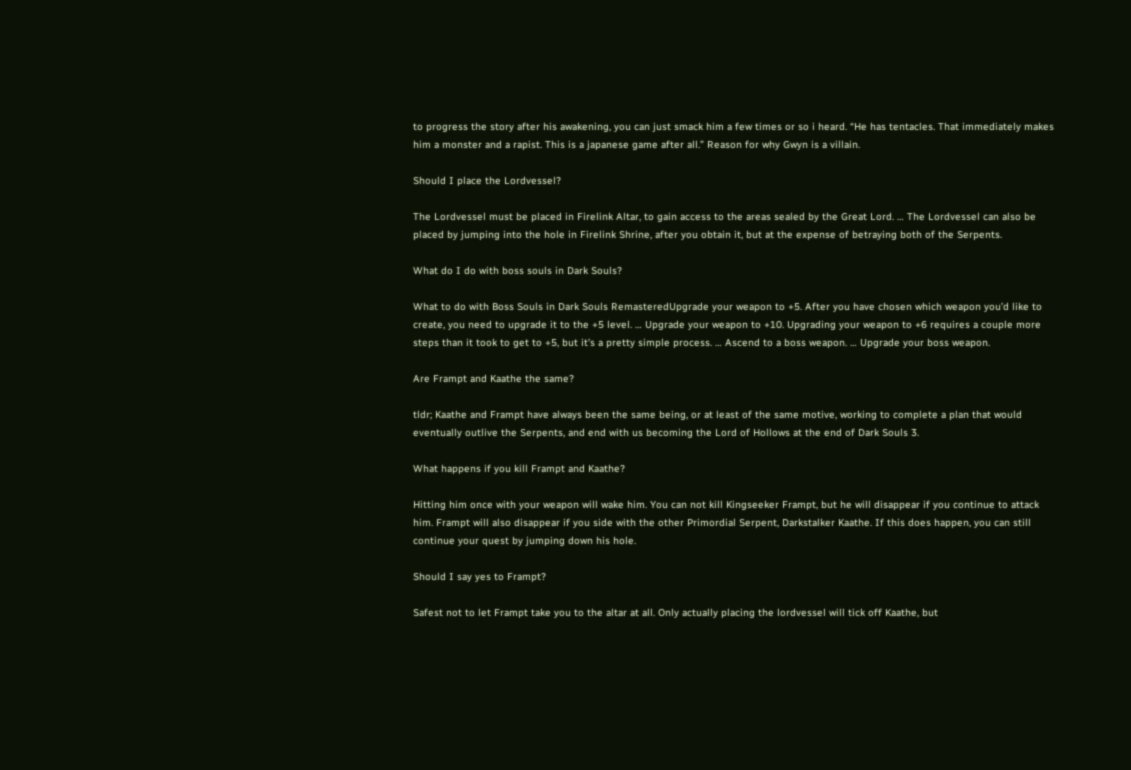to progress the story after his awakening, you can just smack him a few times or so i heard. “He has tentacles. That immediately makes him a monster and a rapist. This is a japanese game after all.” Reason for why Gwyn is a villain.

Should I place the Lordvessel?

The Lordvessel must be placed in Firelink Altar, to gain access to the areas sealed by the Great Lord. … The Lordvessel can also be placed by jumping into the hole in Firelink Shrine, after you obtain it, but at the expense of betraying both of the Serpents.

What do I do with boss souls in Dark Souls?

What to do with Boss Souls in Dark Souls RemasteredUpgrade your weapon to +5. After you have chosen which weapon you’d like to create, you need to upgrade it to the +5 level. … Upgrade your weapon to +10. Upgrading your weapon to +6 requires a couple more steps than it took to get to +5, but it’s a pretty simple process. … Ascend to a boss weapon. … Upgrade your boss weapon.

Are Frampt and Kaathe the same?

tldr; Kaathe and Frampt have always been the same being, or at least of the same motive, working to complete a plan that would eventually outlive the Serpents, and end with us becoming the Lord of Hollows at the end of Dark Souls 3.

What happens if you kill Frampt and Kaathe?

Hitting him once with your weapon will wake him. You can not kill Kingseeker Frampt, but he will disappear if you continue to attack him. Frampt will also disappear if you side with the other Primordial Serpent, Darkstalker Kaathe. If this does happen, you can still continue your quest by jumping down his hole.

Should I say yes to Frampt?

Safest not to let Frampt take you to the altar at all. Only actually placing the lordvessel will tick off Kaathe, but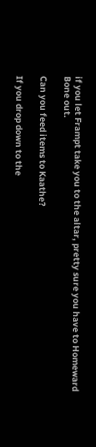if you let Frampt take you to the altar, pretty sure you have to Homeward Bone out.

Can you feed items to Kaathe?

If you drop down to the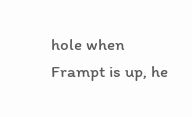hole when Frampt is up, he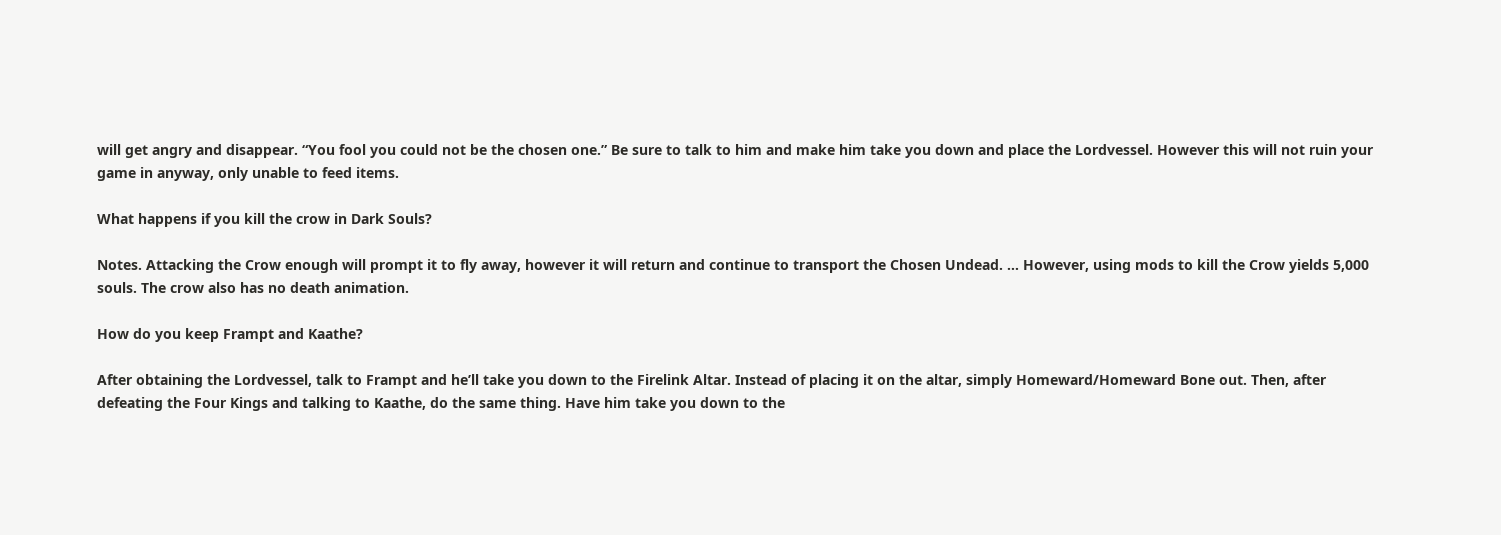will get angry and disappear. “You fool you could not be the chosen one.” Be sure to talk to him and make him take you down and place the Lordvessel. However this will not ruin your game in anyway, only unable to feed items.

What happens if you kill the crow in Dark Souls?

Notes. Attacking the Crow enough will prompt it to fly away, however it will return and continue to transport the Chosen Undead. … However, using mods to kill the Crow yields 5,000 souls. The crow also has no death animation.

How do you keep Frampt and Kaathe?

After obtaining the Lordvessel, talk to Frampt and he’ll take you down to the Firelink Altar. Instead of placing it on the altar, simply Homeward/Homeward Bone out. Then, after defeating the Four Kings and talking to Kaathe, do the same thing. Have him take you down to the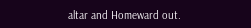altar and Homeward out.